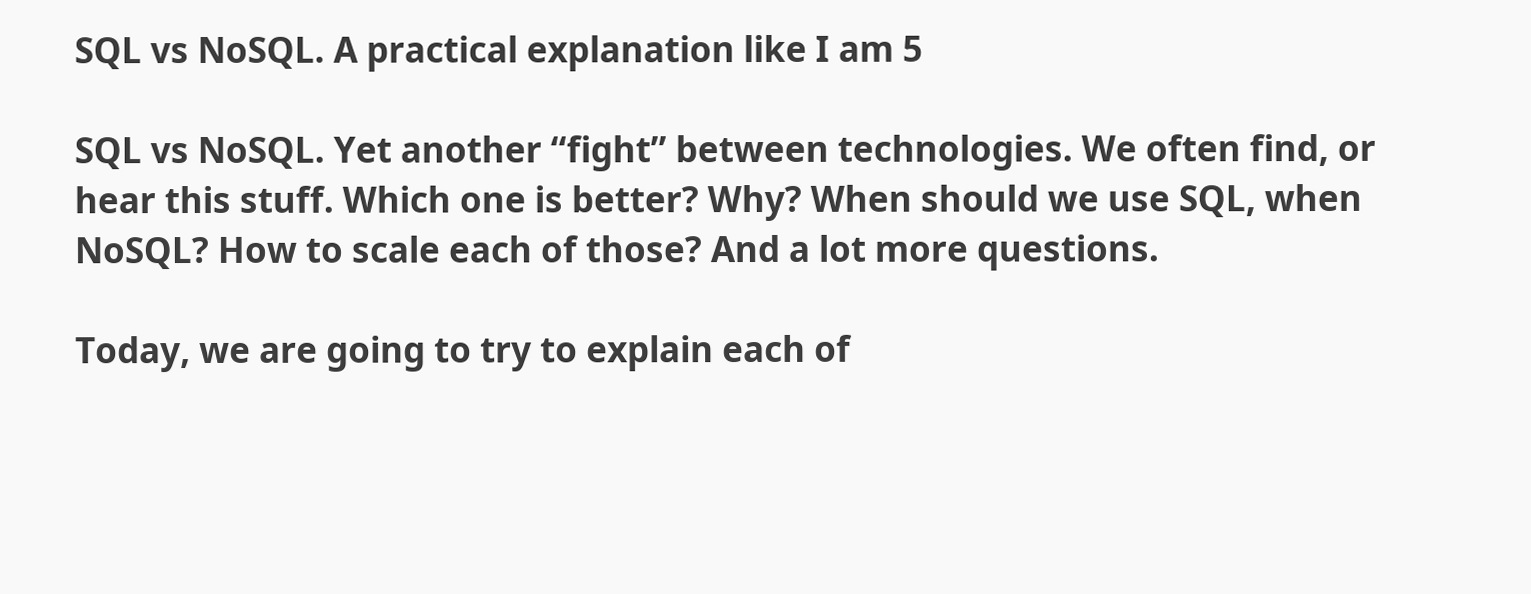SQL vs NoSQL. A practical explanation like I am 5

SQL vs NoSQL. Yet another “fight” between technologies. We often find, or hear this stuff. Which one is better? Why? When should we use SQL, when NoSQL? How to scale each of those? And a lot more questions.

Today, we are going to try to explain each of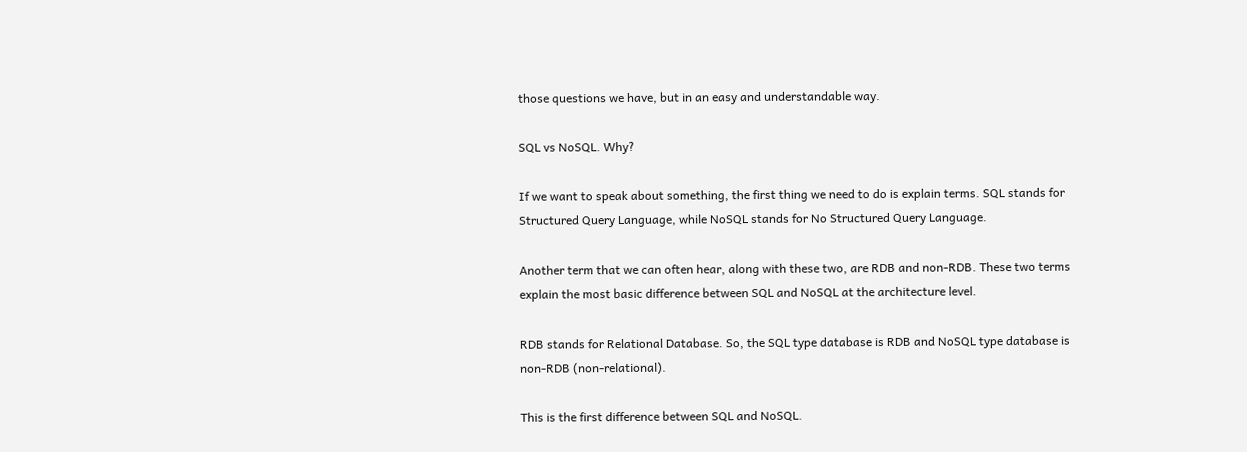those questions we have, but in an easy and understandable way.

SQL vs NoSQL. Why?

If we want to speak about something, the first thing we need to do is explain terms. SQL stands for Structured Query Language, while NoSQL stands for No Structured Query Language.

Another term that we can often hear, along with these two, are RDB and non-RDB. These two terms explain the most basic difference between SQL and NoSQL at the architecture level.

RDB stands for Relational Database. So, the SQL type database is RDB and NoSQL type database is non-RDB (non-relational).

This is the first difference between SQL and NoSQL.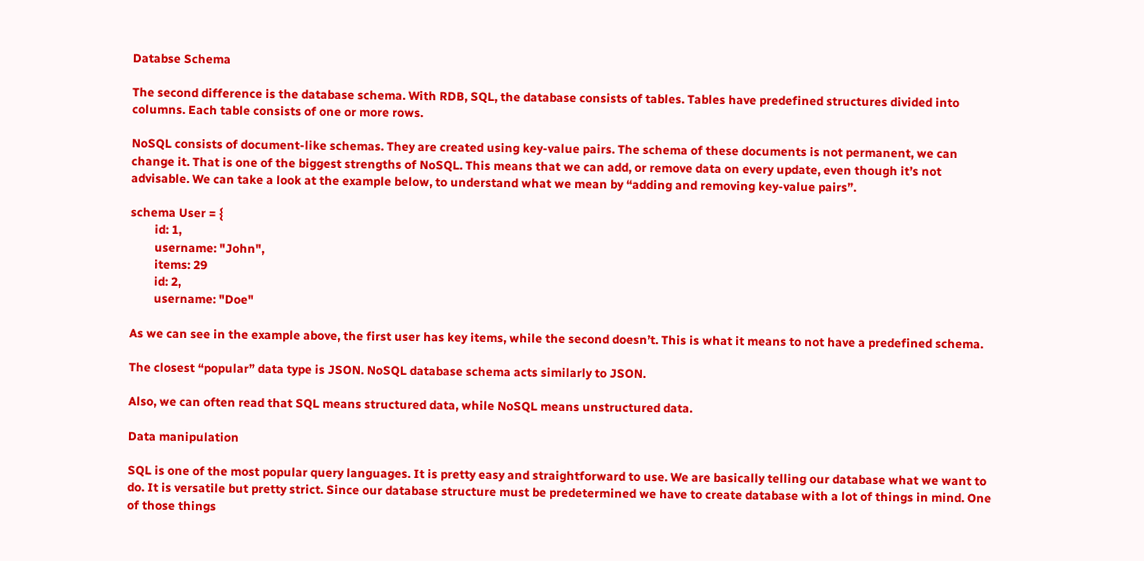Databse Schema

The second difference is the database schema. With RDB, SQL, the database consists of tables. Tables have predefined structures divided into columns. Each table consists of one or more rows.

NoSQL consists of document-like schemas. They are created using key-value pairs. The schema of these documents is not permanent, we can change it. That is one of the biggest strengths of NoSQL. This means that we can add, or remove data on every update, even though it’s not advisable. We can take a look at the example below, to understand what we mean by “adding and removing key-value pairs”.

schema User = {
        id: 1,
        username: "John",
        items: 29
        id: 2,
        username: "Doe"

As we can see in the example above, the first user has key items, while the second doesn’t. This is what it means to not have a predefined schema.

The closest “popular” data type is JSON. NoSQL database schema acts similarly to JSON.

Also, we can often read that SQL means structured data, while NoSQL means unstructured data.

Data manipulation

SQL is one of the most popular query languages. It is pretty easy and straightforward to use. We are basically telling our database what we want to do. It is versatile but pretty strict. Since our database structure must be predetermined we have to create database with a lot of things in mind. One of those things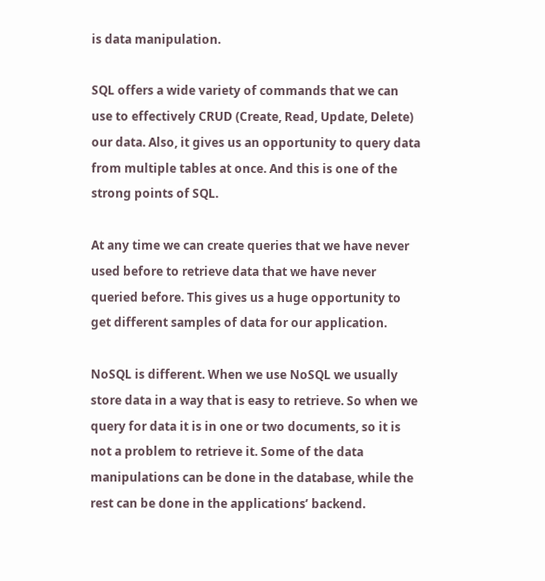is data manipulation.

SQL offers a wide variety of commands that we can use to effectively CRUD (Create, Read, Update, Delete) our data. Also, it gives us an opportunity to query data from multiple tables at once. And this is one of the strong points of SQL.

At any time we can create queries that we have never used before to retrieve data that we have never queried before. This gives us a huge opportunity to get different samples of data for our application.

NoSQL is different. When we use NoSQL we usually store data in a way that is easy to retrieve. So when we query for data it is in one or two documents, so it is not a problem to retrieve it. Some of the data manipulations can be done in the database, while the rest can be done in the applications’ backend.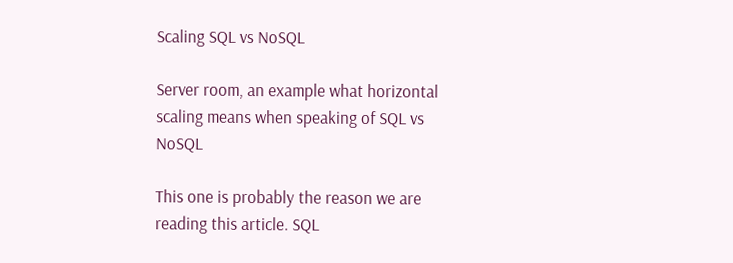Scaling SQL vs NoSQL

Server room, an example what horizontal scaling means when speaking of SQL vs NoSQL

This one is probably the reason we are reading this article. SQL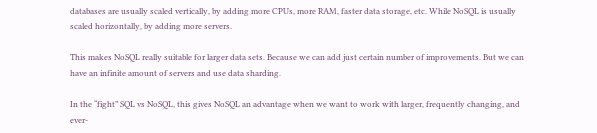databases are usually scaled vertically, by adding more CPUs, more RAM, faster data storage, etc. While NoSQL is usually scaled horizontally, by adding more servers.

This makes NoSQL really suitable for larger data sets. Because we can add just certain number of improvements. But we can have an infinite amount of servers and use data sharding.

In the “fight” SQL vs NoSQL, this gives NoSQL an advantage when we want to work with larger, frequently changing, and ever-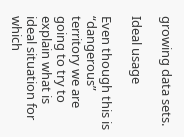growing data sets.

Ideal usage

Even though this is “dangerous” territory we are going to try to explain what is ideal situation for which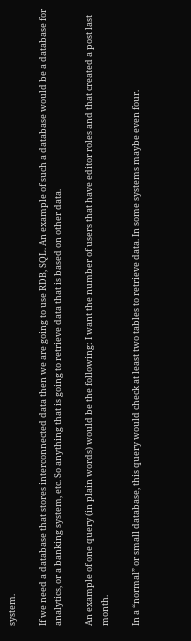system.

If we need a database that stores interconnected data then we are going to use RDB, SQL. An example of such a database would be a database for analytics, or a banking system, etc. So anything that is going to retrieve data that is based on other data.

An example of one query (in plain words) would be the following: I want the number of users that have editor roles and that created a post last month.

In a “normal” or small database, this query would check at least two tables to retrieve data. In some systems maybe even four.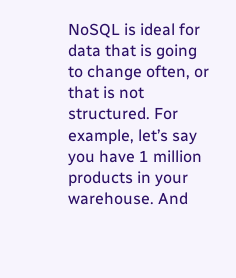NoSQL is ideal for data that is going to change often, or that is not structured. For example, let’s say you have 1 million products in your warehouse. And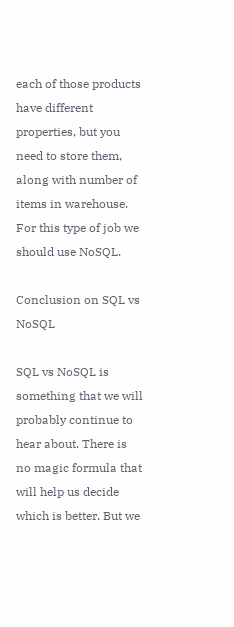each of those products have different properties, but you need to store them, along with number of items in warehouse. For this type of job we should use NoSQL.

Conclusion on SQL vs NoSQL

SQL vs NoSQL is something that we will probably continue to hear about. There is no magic formula that will help us decide which is better. But we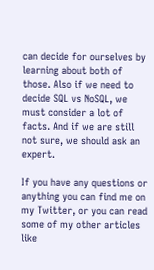can decide for ourselves by learning about both of those. Also if we need to decide SQL vs NoSQL, we must consider a lot of facts. And if we are still not sure, we should ask an expert.

If you have any questions or anything you can find me on my Twitter, or you can read some of my other articles like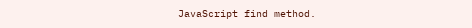JavaScript find method.